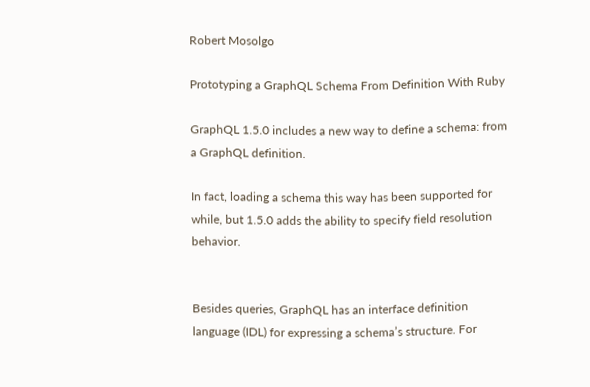Robert Mosolgo

Prototyping a GraphQL Schema From Definition With Ruby

GraphQL 1.5.0 includes a new way to define a schema: from a GraphQL definition.

In fact, loading a schema this way has been supported for while, but 1.5.0 adds the ability to specify field resolution behavior.


Besides queries, GraphQL has an interface definition language (IDL) for expressing a schema’s structure. For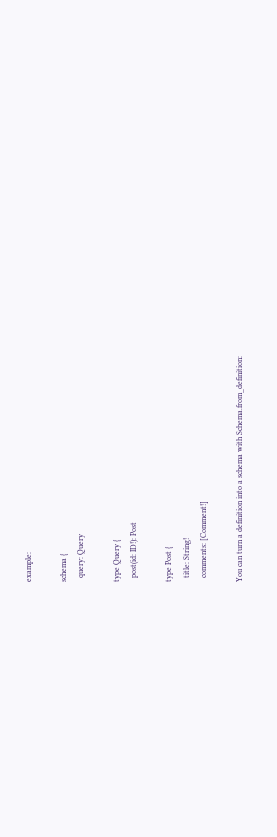example:

schema {
  query: Query

type Query {
  post(id: ID!): Post

type Post {
  title: String!
  comments: [Comment!]

You can turn a definition into a schema with Schema.from_definition: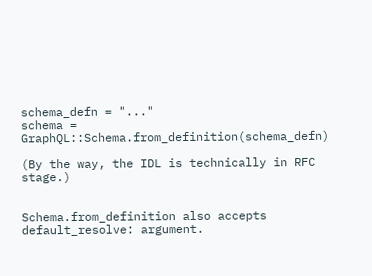schema_defn = "..."
schema = GraphQL::Schema.from_definition(schema_defn)

(By the way, the IDL is technically in RFC stage.)


Schema.from_definition also accepts default_resolve: argument.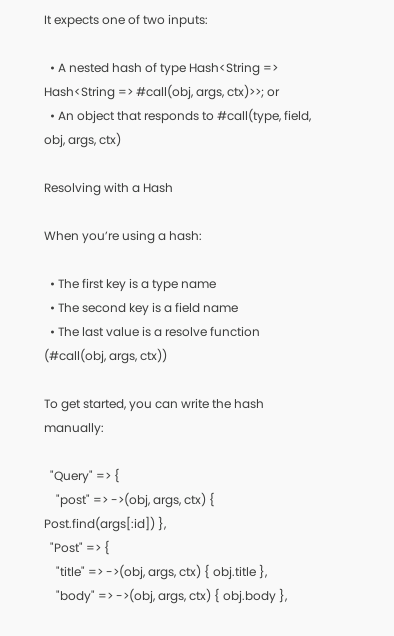It expects one of two inputs:

  • A nested hash of type Hash<String => Hash<String => #call(obj, args, ctx)>>; or
  • An object that responds to #call(type, field, obj, args, ctx)

Resolving with a Hash

When you’re using a hash:

  • The first key is a type name
  • The second key is a field name
  • The last value is a resolve function (#call(obj, args, ctx))

To get started, you can write the hash manually:

  "Query" => {
    "post" => ->(obj, args, ctx) { Post.find(args[:id]) },
  "Post" => {
    "title" => ->(obj, args, ctx) { obj.title },
    "body" => ->(obj, args, ctx) { obj.body },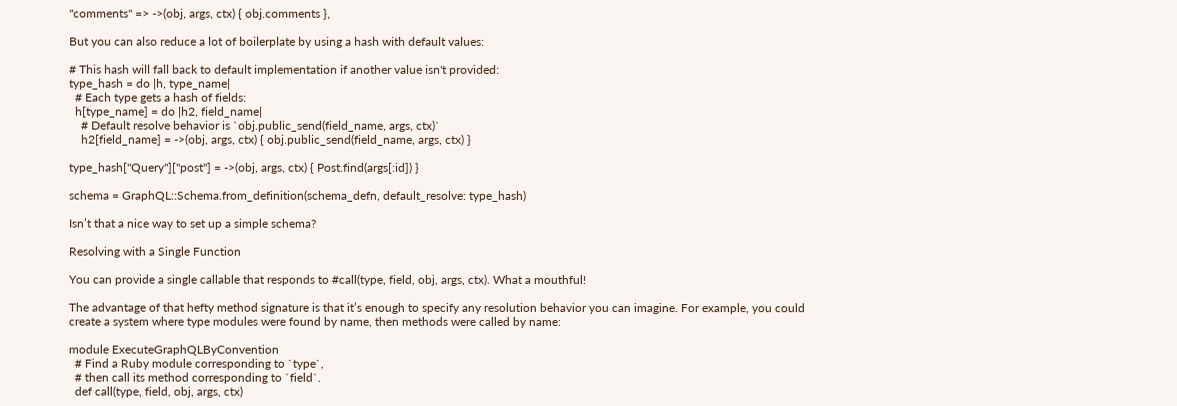"comments" => ->(obj, args, ctx) { obj.comments },

But you can also reduce a lot of boilerplate by using a hash with default values:

# This hash will fall back to default implementation if another value isn't provided:
type_hash = do |h, type_name|
  # Each type gets a hash of fields:
  h[type_name] = do |h2, field_name|
    # Default resolve behavior is `obj.public_send(field_name, args, ctx)`
    h2[field_name] = ->(obj, args, ctx) { obj.public_send(field_name, args, ctx) }

type_hash["Query"]["post"] = ->(obj, args, ctx) { Post.find(args[:id]) }

schema = GraphQL::Schema.from_definition(schema_defn, default_resolve: type_hash)

Isn’t that a nice way to set up a simple schema?

Resolving with a Single Function

You can provide a single callable that responds to #call(type, field, obj, args, ctx). What a mouthful!

The advantage of that hefty method signature is that it’s enough to specify any resolution behavior you can imagine. For example, you could create a system where type modules were found by name, then methods were called by name:

module ExecuteGraphQLByConvention
  # Find a Ruby module corresponding to `type`,
  # then call its method corresponding to `field`.
  def call(type, field, obj, args, ctx)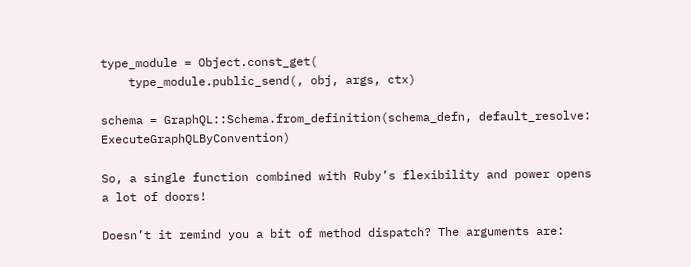type_module = Object.const_get(
    type_module.public_send(, obj, args, ctx)

schema = GraphQL::Schema.from_definition(schema_defn, default_resolve: ExecuteGraphQLByConvention)

So, a single function combined with Ruby’s flexibility and power opens a lot of doors!

Doesn’t it remind you a bit of method dispatch? The arguments are: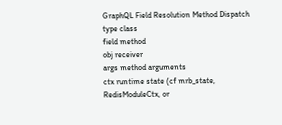GraphQL Field Resolution Method Dispatch
type class
field method
obj receiver
args method arguments
ctx runtime state (cf mrb_state, RedisModuleCtx, or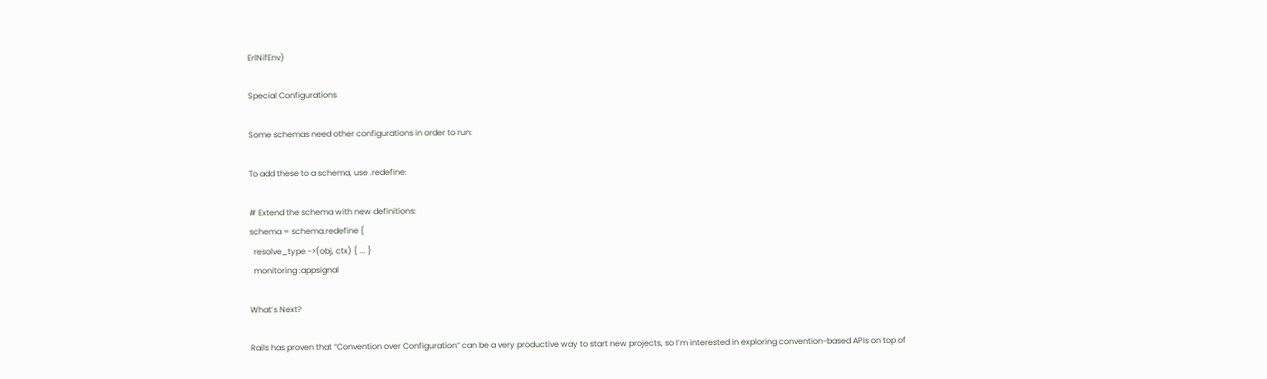ErlNifEnv)

Special Configurations

Some schemas need other configurations in order to run:

To add these to a schema, use .redefine:

# Extend the schema with new definitions:
schema = schema.redefine {
  resolve_type ->(obj, ctx) { ... }
  monitoring :appsignal

What’s Next?

Rails has proven that “Convention over Configuration” can be a very productive way to start new projects, so I’m interested in exploring convention-based APIs on top of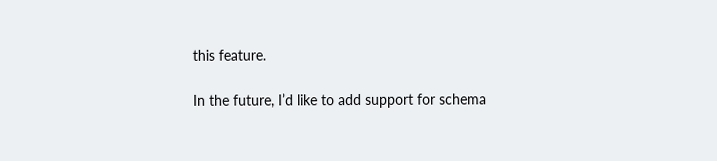this feature.

In the future, I’d like to add support for schema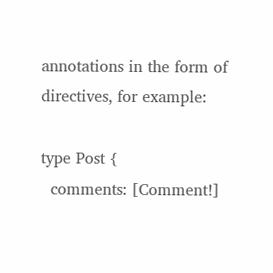annotations in the form of directives, for example:

type Post {
  comments: [Comment!]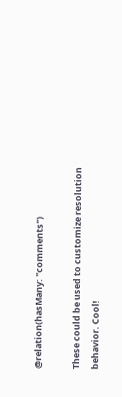@relation(hasMany: "comments")

These could be used to customize resolution behavior. Cool!